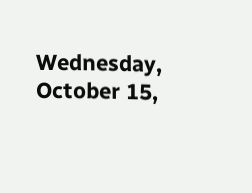Wednesday, October 15,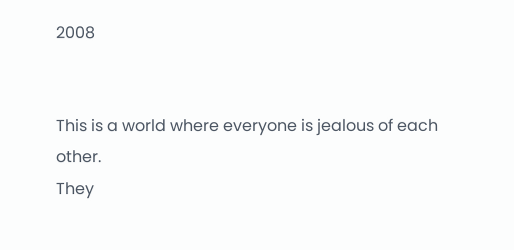2008


This is a world where everyone is jealous of each other.
They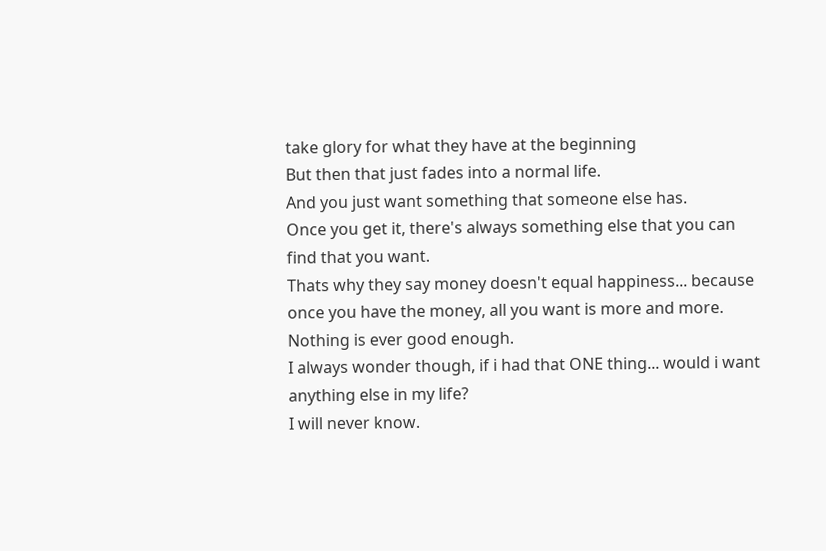take glory for what they have at the beginning
But then that just fades into a normal life.
And you just want something that someone else has.
Once you get it, there's always something else that you can find that you want.
Thats why they say money doesn't equal happiness... because once you have the money, all you want is more and more. Nothing is ever good enough.
I always wonder though, if i had that ONE thing... would i want anything else in my life?
I will never know.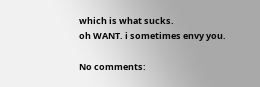which is what sucks.
oh WANT. i sometimes envy you.

No comments: